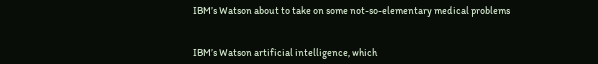IBM’s Watson about to take on some not-so-elementary medical problems


IBM’s Watson artificial intelligence, which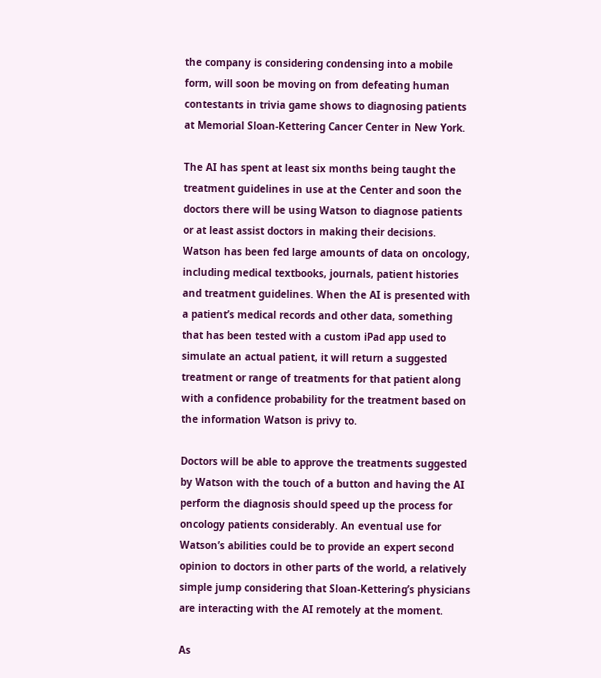the company is considering condensing into a mobile form, will soon be moving on from defeating human contestants in trivia game shows to diagnosing patients at Memorial Sloan-Kettering Cancer Center in New York.

The AI has spent at least six months being taught the treatment guidelines in use at the Center and soon the doctors there will be using Watson to diagnose patients or at least assist doctors in making their decisions. Watson has been fed large amounts of data on oncology, including medical textbooks, journals, patient histories and treatment guidelines. When the AI is presented with a patient’s medical records and other data, something that has been tested with a custom iPad app used to simulate an actual patient, it will return a suggested treatment or range of treatments for that patient along with a confidence probability for the treatment based on the information Watson is privy to.

Doctors will be able to approve the treatments suggested by Watson with the touch of a button and having the AI perform the diagnosis should speed up the process for oncology patients considerably. An eventual use for Watson’s abilities could be to provide an expert second opinion to doctors in other parts of the world, a relatively simple jump considering that Sloan-Kettering’s physicians are interacting with the AI remotely at the moment.

As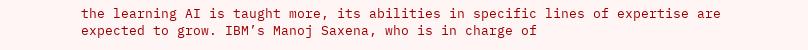the learning AI is taught more, its abilities in specific lines of expertise are expected to grow. IBM’s Manoj Saxena, who is in charge of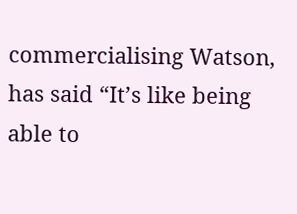commercialising Watson, has said “It’s like being able to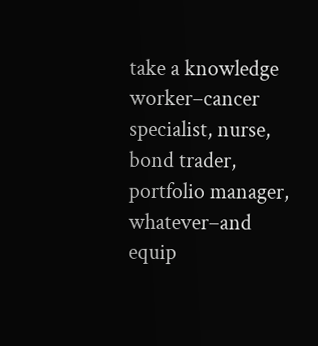take a knowledge worker–cancer specialist, nurse, bond trader, portfolio manager, whatever–and equip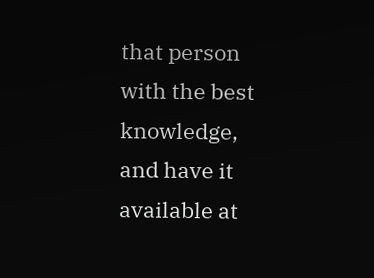that person with the best knowledge, and have it available at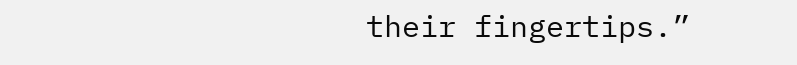their fingertips.”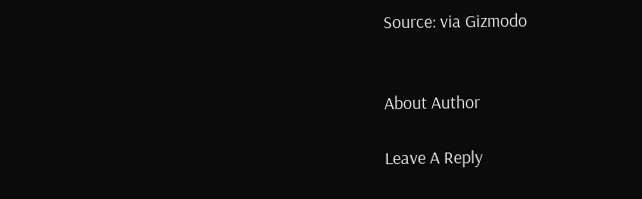Source: via Gizmodo


About Author

Leave A Reply